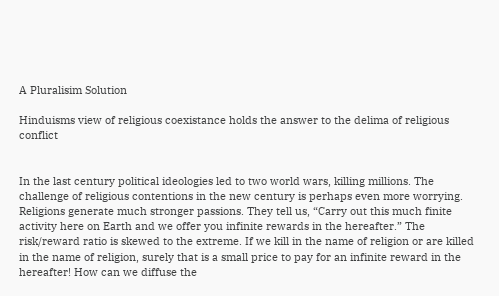A Pluralisim Solution

Hinduisms view of religious coexistance holds the answer to the delima of religious conflict


In the last century political ideologies led to two world wars, killing millions. The challenge of religious contentions in the new century is perhaps even more worrying. Religions generate much stronger passions. They tell us, “Carry out this much finite activity here on Earth and we offer you infinite rewards in the hereafter.” The risk/reward ratio is skewed to the extreme. If we kill in the name of religion or are killed in the name of religion, surely that is a small price to pay for an infinite reward in the hereafter! How can we diffuse the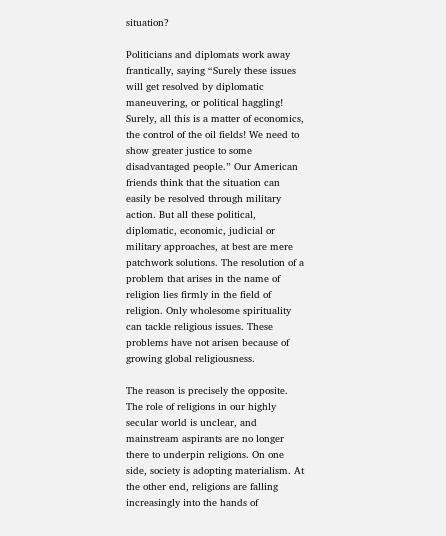situation?

Politicians and diplomats work away frantically, saying “Surely these issues will get resolved by diplomatic maneuvering, or political haggling! Surely, all this is a matter of economics, the control of the oil fields! We need to show greater justice to some disadvantaged people.” Our American friends think that the situation can easily be resolved through military action. But all these political, diplomatic, economic, judicial or military approaches, at best are mere patchwork solutions. The resolution of a problem that arises in the name of religion lies firmly in the field of religion. Only wholesome spirituality can tackle religious issues. These problems have not arisen because of growing global religiousness.

The reason is precisely the opposite. The role of religions in our highly secular world is unclear, and mainstream aspirants are no longer there to underpin religions. On one side, society is adopting materialism. At the other end, religions are falling increasingly into the hands of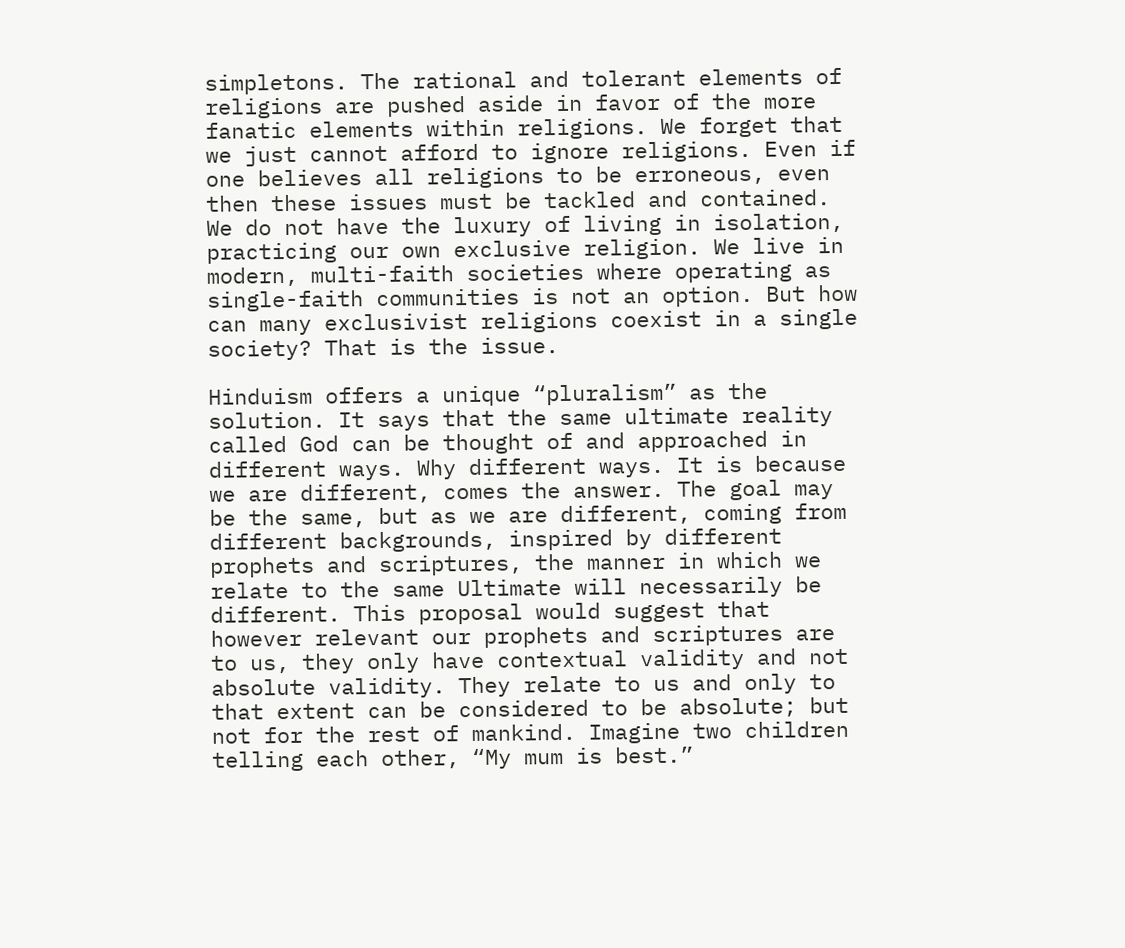simpletons. The rational and tolerant elements of religions are pushed aside in favor of the more fanatic elements within religions. We forget that we just cannot afford to ignore religions. Even if one believes all religions to be erroneous, even then these issues must be tackled and contained. We do not have the luxury of living in isolation, practicing our own exclusive religion. We live in modern, multi-faith societies where operating as single-faith communities is not an option. But how can many exclusivist religions coexist in a single society? That is the issue.

Hinduism offers a unique “pluralism” as the solution. It says that the same ultimate reality called God can be thought of and approached in different ways. Why different ways. It is because we are different, comes the answer. The goal may be the same, but as we are different, coming from different backgrounds, inspired by different prophets and scriptures, the manner in which we relate to the same Ultimate will necessarily be different. This proposal would suggest that however relevant our prophets and scriptures are to us, they only have contextual validity and not absolute validity. They relate to us and only to that extent can be considered to be absolute; but not for the rest of mankind. Imagine two children telling each other, “My mum is best.”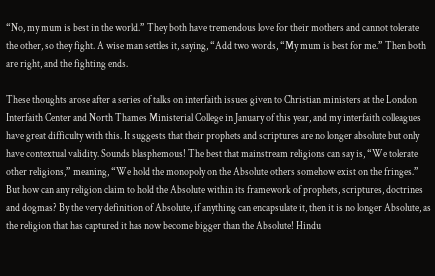“No, my mum is best in the world.” They both have tremendous love for their mothers and cannot tolerate the other, so they fight. A wise man settles it, saying, “Add two words, “My mum is best for me.” Then both are right, and the fighting ends.

These thoughts arose after a series of talks on interfaith issues given to Christian ministers at the London Interfaith Center and North Thames Ministerial College in January of this year, and my interfaith colleagues have great difficulty with this. It suggests that their prophets and scriptures are no longer absolute but only have contextual validity. Sounds blasphemous! The best that mainstream religions can say is, “We tolerate other religions,” meaning, “We hold the monopoly on the Absolute others somehow exist on the fringes.” But how can any religion claim to hold the Absolute within its framework of prophets, scriptures, doctrines and dogmas? By the very definition of Absolute, if anything can encapsulate it, then it is no longer Absolute, as the religion that has captured it has now become bigger than the Absolute! Hindu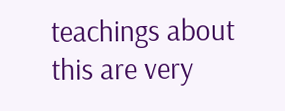teachings about this are very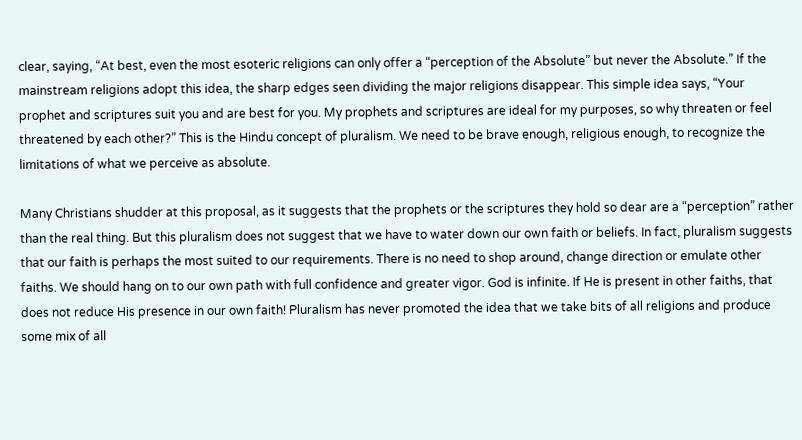clear, saying, “At best, even the most esoteric religions can only offer a “perception of the Absolute” but never the Absolute.” If the mainstream religions adopt this idea, the sharp edges seen dividing the major religions disappear. This simple idea says, “Your prophet and scriptures suit you and are best for you. My prophets and scriptures are ideal for my purposes, so why threaten or feel threatened by each other?” This is the Hindu concept of pluralism. We need to be brave enough, religious enough, to recognize the limitations of what we perceive as absolute.

Many Christians shudder at this proposal, as it suggests that the prophets or the scriptures they hold so dear are a “perception” rather than the real thing. But this pluralism does not suggest that we have to water down our own faith or beliefs. In fact, pluralism suggests that our faith is perhaps the most suited to our requirements. There is no need to shop around, change direction or emulate other faiths. We should hang on to our own path with full confidence and greater vigor. God is infinite. If He is present in other faiths, that does not reduce His presence in our own faith! Pluralism has never promoted the idea that we take bits of all religions and produce some mix of all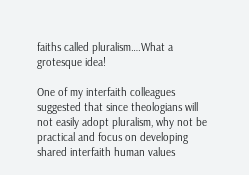faiths called pluralism….What a grotesque idea!

One of my interfaith colleagues suggested that since theologians will not easily adopt pluralism, why not be practical and focus on developing shared interfaith human values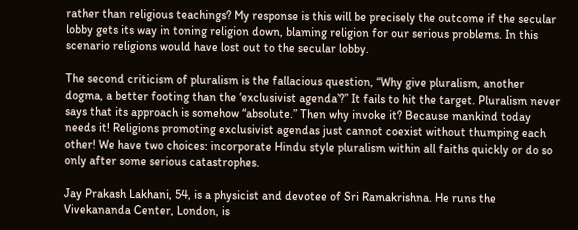rather than religious teachings? My response is this will be precisely the outcome if the secular lobby gets its way in toning religion down, blaming religion for our serious problems. In this scenario religions would have lost out to the secular lobby.

The second criticism of pluralism is the fallacious question, “Why give pluralism, another dogma, a better footing than the ‘exclusivist agenda’?” It fails to hit the target. Pluralism never says that its approach is somehow “absolute.” Then why invoke it? Because mankind today needs it! Religions promoting exclusivist agendas just cannot coexist without thumping each other! We have two choices: incorporate Hindu style pluralism within all faiths quickly or do so only after some serious catastrophes.

Jay Prakash Lakhani, 54, is a physicist and devotee of Sri Ramakrishna. He runs the Vivekananda Center, London, is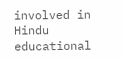involved in Hindu educational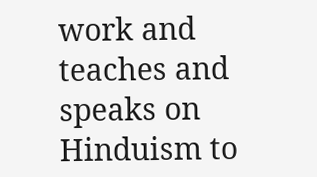work and teaches and speaks on Hinduism to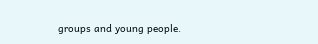groups and young people.